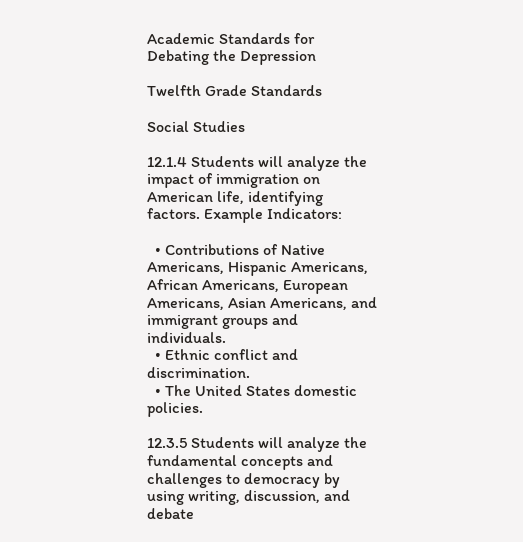Academic Standards for
Debating the Depression

Twelfth Grade Standards

Social Studies

12.1.4 Students will analyze the impact of immigration on American life, identifying factors. Example Indicators:

  • Contributions of Native Americans, Hispanic Americans, African Americans, European Americans, Asian Americans, and immigrant groups and individuals.
  • Ethnic conflict and discrimination.
  • The United States domestic policies.

12.3.5 Students will analyze the fundamental concepts and challenges to democracy by using writing, discussion, and debate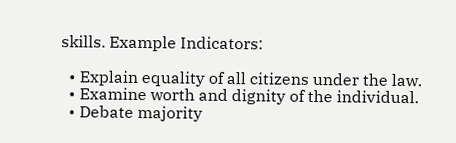skills. Example Indicators:

  • Explain equality of all citizens under the law.
  • Examine worth and dignity of the individual.
  • Debate majority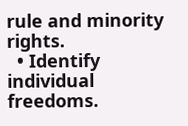rule and minority rights.
  • Identify individual freedoms.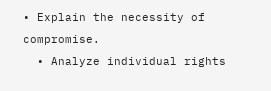• Explain the necessity of compromise.
  • Analyze individual rights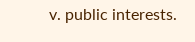v. public interests.